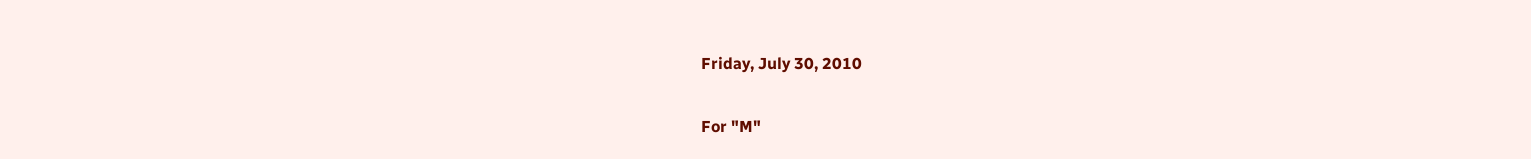Friday, July 30, 2010

For "M"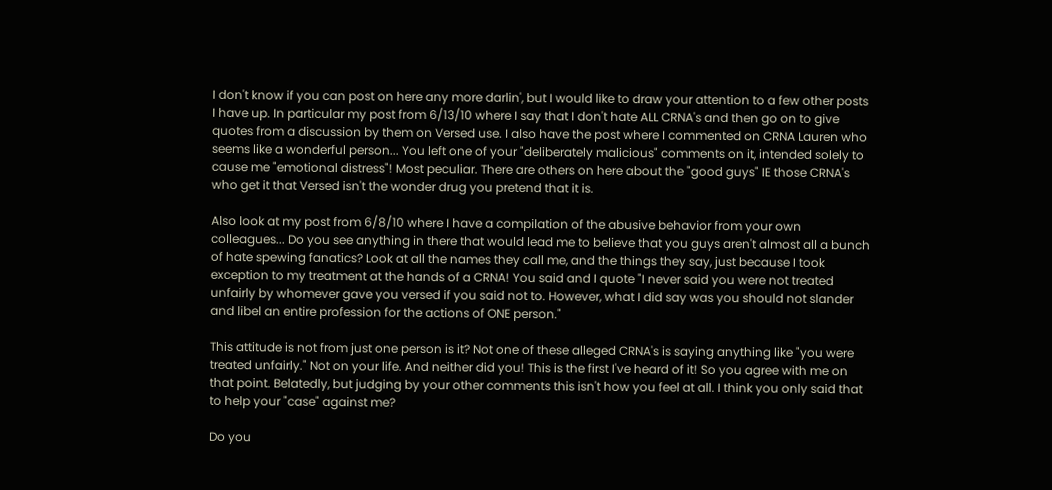I don't know if you can post on here any more darlin', but I would like to draw your attention to a few other posts I have up. In particular my post from 6/13/10 where I say that I don't hate ALL CRNA's and then go on to give quotes from a discussion by them on Versed use. I also have the post where I commented on CRNA Lauren who seems like a wonderful person... You left one of your "deliberately malicious" comments on it, intended solely to cause me "emotional distress"! Most peculiar. There are others on here about the "good guys" IE those CRNA's who get it that Versed isn't the wonder drug you pretend that it is.

Also look at my post from 6/8/10 where I have a compilation of the abusive behavior from your own colleagues... Do you see anything in there that would lead me to believe that you guys aren't almost all a bunch of hate spewing fanatics? Look at all the names they call me, and the things they say, just because I took exception to my treatment at the hands of a CRNA! You said and I quote "I never said you were not treated unfairly by whomever gave you versed if you said not to. However, what I did say was you should not slander and libel an entire profession for the actions of ONE person."

This attitude is not from just one person is it? Not one of these alleged CRNA's is saying anything like "you were treated unfairly." Not on your life. And neither did you! This is the first I've heard of it! So you agree with me on that point. Belatedly, but judging by your other comments this isn't how you feel at all. I think you only said that to help your "case" against me?

Do you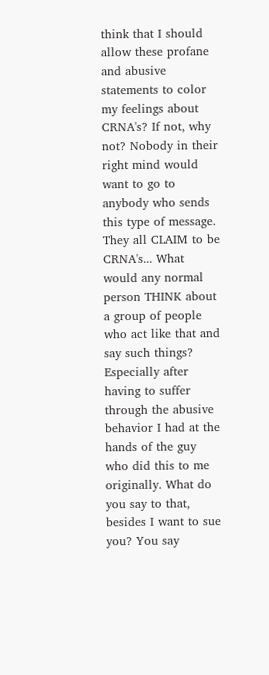think that I should allow these profane and abusive statements to color my feelings about CRNA's? If not, why not? Nobody in their right mind would want to go to anybody who sends this type of message. They all CLAIM to be CRNA's... What would any normal person THINK about a group of people who act like that and say such things? Especially after having to suffer through the abusive behavior I had at the hands of the guy who did this to me originally. What do you say to that, besides I want to sue you? You say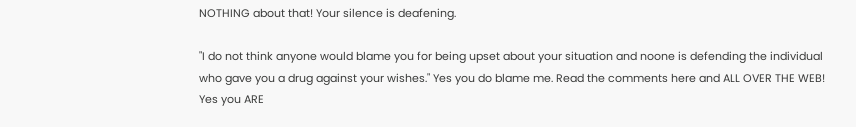NOTHING about that! Your silence is deafening.

"I do not think anyone would blame you for being upset about your situation and noone is defending the individual who gave you a drug against your wishes." Yes you do blame me. Read the comments here and ALL OVER THE WEB! Yes you ARE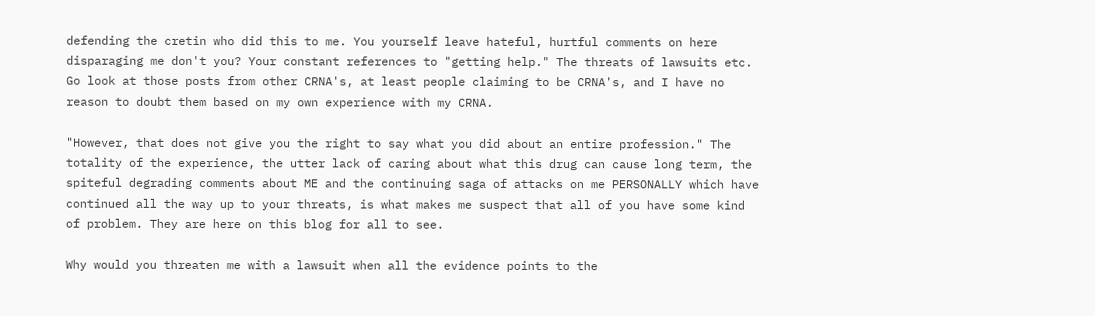defending the cretin who did this to me. You yourself leave hateful, hurtful comments on here disparaging me don't you? Your constant references to "getting help." The threats of lawsuits etc. Go look at those posts from other CRNA's, at least people claiming to be CRNA's, and I have no reason to doubt them based on my own experience with my CRNA.

"However, that does not give you the right to say what you did about an entire profession." The totality of the experience, the utter lack of caring about what this drug can cause long term, the spiteful degrading comments about ME and the continuing saga of attacks on me PERSONALLY which have continued all the way up to your threats, is what makes me suspect that all of you have some kind of problem. They are here on this blog for all to see.

Why would you threaten me with a lawsuit when all the evidence points to the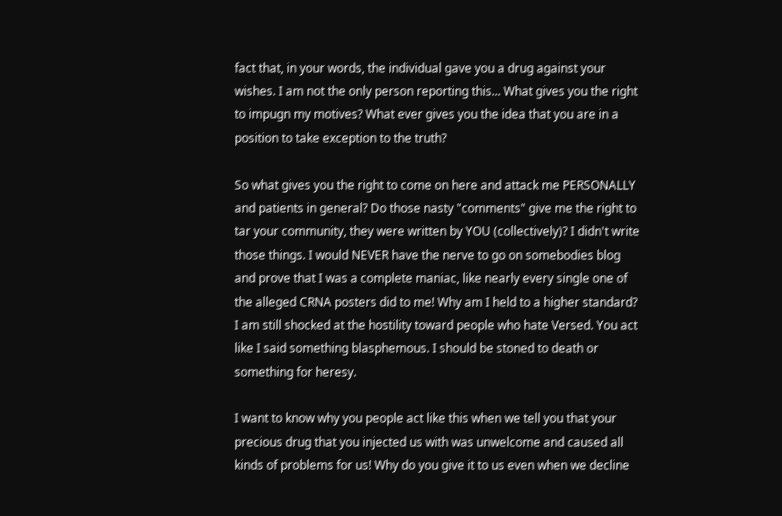fact that, in your words, the individual gave you a drug against your wishes. I am not the only person reporting this... What gives you the right to impugn my motives? What ever gives you the idea that you are in a position to take exception to the truth?

So what gives you the right to come on here and attack me PERSONALLY and patients in general? Do those nasty "comments" give me the right to tar your community, they were written by YOU (collectively)? I didn't write those things. I would NEVER have the nerve to go on somebodies blog and prove that I was a complete maniac, like nearly every single one of the alleged CRNA posters did to me! Why am I held to a higher standard? I am still shocked at the hostility toward people who hate Versed. You act like I said something blasphemous. I should be stoned to death or something for heresy.

I want to know why you people act like this when we tell you that your precious drug that you injected us with was unwelcome and caused all kinds of problems for us! Why do you give it to us even when we decline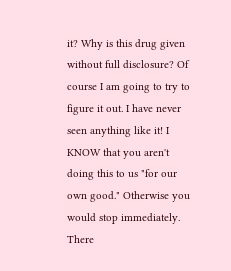it? Why is this drug given without full disclosure? Of course I am going to try to figure it out. I have never seen anything like it! I KNOW that you aren't doing this to us "for our own good." Otherwise you would stop immediately. There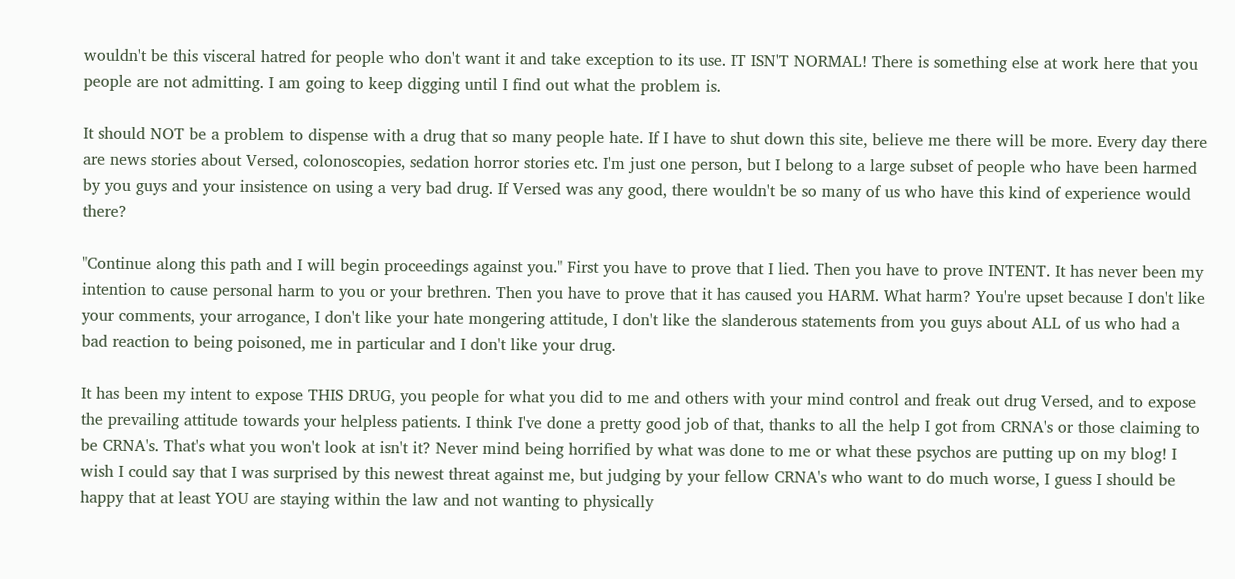wouldn't be this visceral hatred for people who don't want it and take exception to its use. IT ISN'T NORMAL! There is something else at work here that you people are not admitting. I am going to keep digging until I find out what the problem is.

It should NOT be a problem to dispense with a drug that so many people hate. If I have to shut down this site, believe me there will be more. Every day there are news stories about Versed, colonoscopies, sedation horror stories etc. I'm just one person, but I belong to a large subset of people who have been harmed by you guys and your insistence on using a very bad drug. If Versed was any good, there wouldn't be so many of us who have this kind of experience would there?

"Continue along this path and I will begin proceedings against you." First you have to prove that I lied. Then you have to prove INTENT. It has never been my intention to cause personal harm to you or your brethren. Then you have to prove that it has caused you HARM. What harm? You're upset because I don't like your comments, your arrogance, I don't like your hate mongering attitude, I don't like the slanderous statements from you guys about ALL of us who had a bad reaction to being poisoned, me in particular and I don't like your drug.

It has been my intent to expose THIS DRUG, you people for what you did to me and others with your mind control and freak out drug Versed, and to expose the prevailing attitude towards your helpless patients. I think I've done a pretty good job of that, thanks to all the help I got from CRNA's or those claiming to be CRNA's. That's what you won't look at isn't it? Never mind being horrified by what was done to me or what these psychos are putting up on my blog! I wish I could say that I was surprised by this newest threat against me, but judging by your fellow CRNA's who want to do much worse, I guess I should be happy that at least YOU are staying within the law and not wanting to physically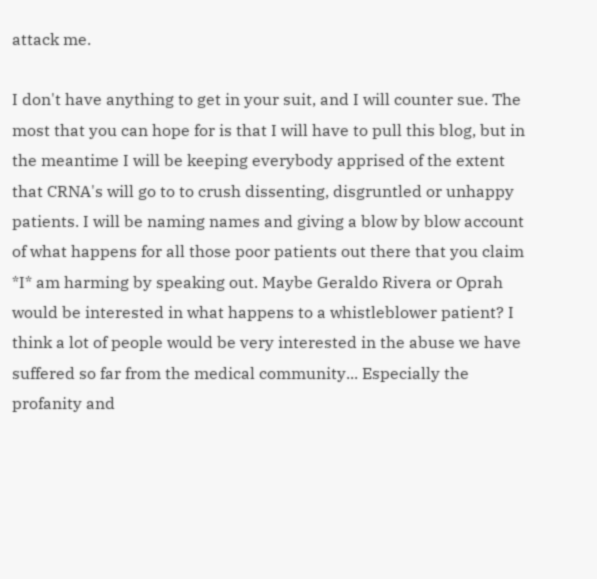attack me.

I don't have anything to get in your suit, and I will counter sue. The most that you can hope for is that I will have to pull this blog, but in the meantime I will be keeping everybody apprised of the extent that CRNA's will go to to crush dissenting, disgruntled or unhappy patients. I will be naming names and giving a blow by blow account of what happens for all those poor patients out there that you claim *I* am harming by speaking out. Maybe Geraldo Rivera or Oprah would be interested in what happens to a whistleblower patient? I think a lot of people would be very interested in the abuse we have suffered so far from the medical community... Especially the profanity and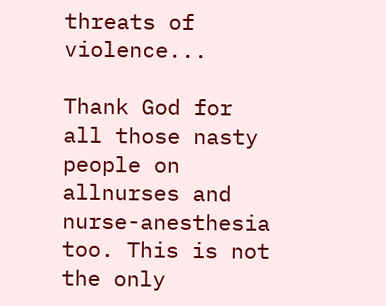threats of violence...

Thank God for all those nasty people on allnurses and nurse-anesthesia too. This is not the only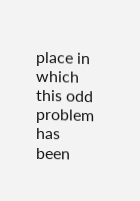place in which this odd problem has been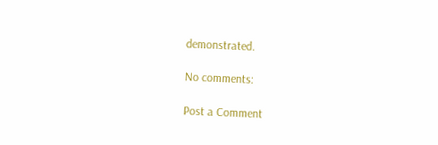demonstrated.

No comments:

Post a Comment